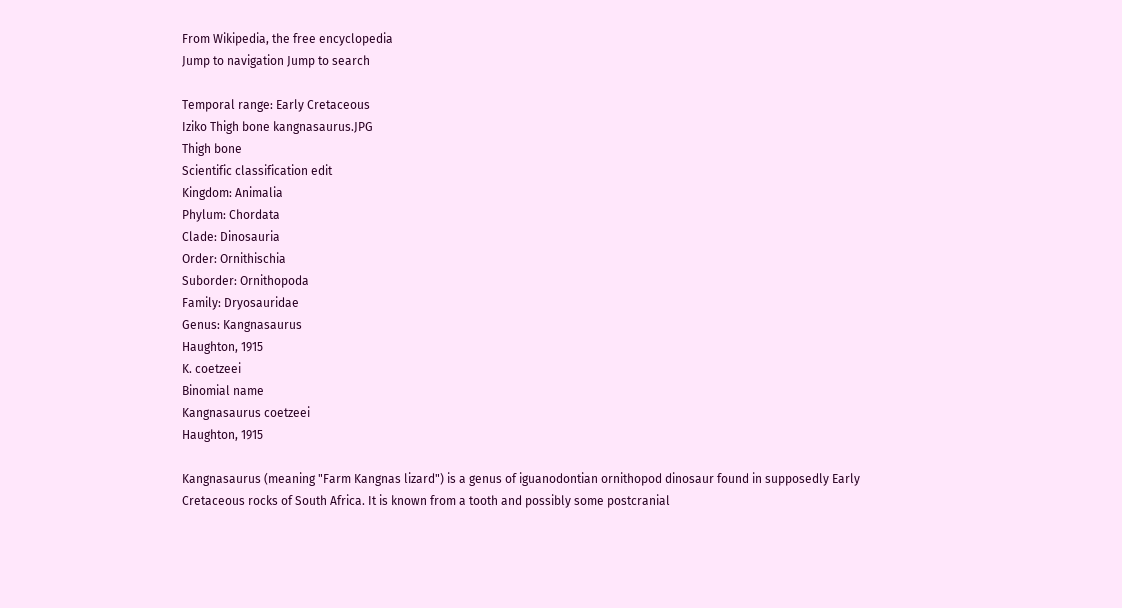From Wikipedia, the free encyclopedia
Jump to navigation Jump to search

Temporal range: Early Cretaceous
Iziko Thigh bone kangnasaurus.JPG
Thigh bone
Scientific classification edit
Kingdom: Animalia
Phylum: Chordata
Clade: Dinosauria
Order: Ornithischia
Suborder: Ornithopoda
Family: Dryosauridae
Genus: Kangnasaurus
Haughton, 1915
K. coetzeei
Binomial name
Kangnasaurus coetzeei
Haughton, 1915

Kangnasaurus (meaning "Farm Kangnas lizard") is a genus of iguanodontian ornithopod dinosaur found in supposedly Early Cretaceous rocks of South Africa. It is known from a tooth and possibly some postcranial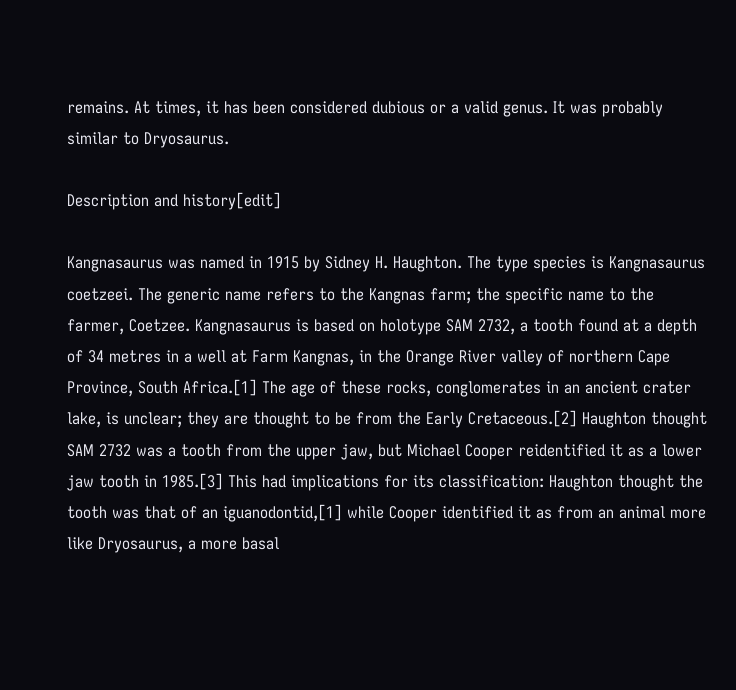remains. At times, it has been considered dubious or a valid genus. It was probably similar to Dryosaurus.

Description and history[edit]

Kangnasaurus was named in 1915 by Sidney H. Haughton. The type species is Kangnasaurus coetzeei. The generic name refers to the Kangnas farm; the specific name to the farmer, Coetzee. Kangnasaurus is based on holotype SAM 2732, a tooth found at a depth of 34 metres in a well at Farm Kangnas, in the Orange River valley of northern Cape Province, South Africa.[1] The age of these rocks, conglomerates in an ancient crater lake, is unclear; they are thought to be from the Early Cretaceous.[2] Haughton thought SAM 2732 was a tooth from the upper jaw, but Michael Cooper reidentified it as a lower jaw tooth in 1985.[3] This had implications for its classification: Haughton thought the tooth was that of an iguanodontid,[1] while Cooper identified it as from an animal more like Dryosaurus, a more basal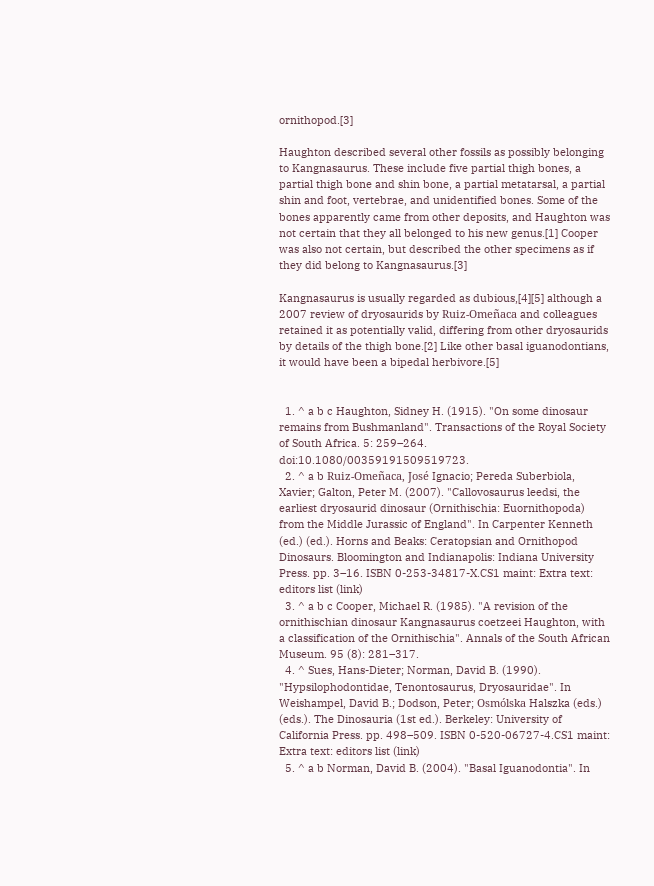ornithopod.[3]

Haughton described several other fossils as possibly belonging to Kangnasaurus. These include five partial thigh bones, a partial thigh bone and shin bone, a partial metatarsal, a partial shin and foot, vertebrae, and unidentified bones. Some of the bones apparently came from other deposits, and Haughton was not certain that they all belonged to his new genus.[1] Cooper was also not certain, but described the other specimens as if they did belong to Kangnasaurus.[3]

Kangnasaurus is usually regarded as dubious,[4][5] although a 2007 review of dryosaurids by Ruiz-Omeñaca and colleagues retained it as potentially valid, differing from other dryosaurids by details of the thigh bone.[2] Like other basal iguanodontians, it would have been a bipedal herbivore.[5]


  1. ^ a b c Haughton, Sidney H. (1915). "On some dinosaur remains from Bushmanland". Transactions of the Royal Society of South Africa. 5: 259–264. doi:10.1080/00359191509519723.
  2. ^ a b Ruiz-Omeñaca, José Ignacio; Pereda Suberbiola, Xavier; Galton, Peter M. (2007). "Callovosaurus leedsi, the earliest dryosaurid dinosaur (Ornithischia: Euornithopoda) from the Middle Jurassic of England". In Carpenter Kenneth (ed.) (ed.). Horns and Beaks: Ceratopsian and Ornithopod Dinosaurs. Bloomington and Indianapolis: Indiana University Press. pp. 3–16. ISBN 0-253-34817-X.CS1 maint: Extra text: editors list (link)
  3. ^ a b c Cooper, Michael R. (1985). "A revision of the ornithischian dinosaur Kangnasaurus coetzeei Haughton, with a classification of the Ornithischia". Annals of the South African Museum. 95 (8): 281–317.
  4. ^ Sues, Hans-Dieter; Norman, David B. (1990). "Hypsilophodontidae, Tenontosaurus, Dryosauridae". In Weishampel, David B.; Dodson, Peter; Osmólska Halszka (eds.) (eds.). The Dinosauria (1st ed.). Berkeley: University of California Press. pp. 498–509. ISBN 0-520-06727-4.CS1 maint: Extra text: editors list (link)
  5. ^ a b Norman, David B. (2004). "Basal Iguanodontia". In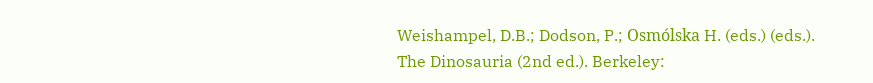Weishampel, D.B.; Dodson, P.; Osmólska H. (eds.) (eds.). The Dinosauria (2nd ed.). Berkeley: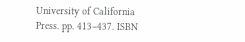University of California Press. pp. 413–437. ISBN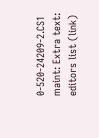0-520-24209-2.CS1 maint: Extra text: editors list (link)